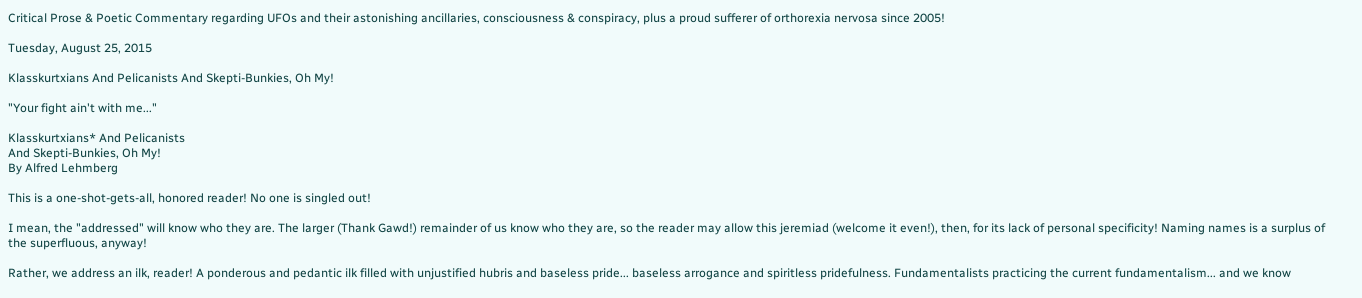Critical Prose & Poetic Commentary regarding UFOs and their astonishing ancillaries, consciousness & conspiracy, plus a proud sufferer of orthorexia nervosa since 2005!

Tuesday, August 25, 2015

Klasskurtxians And Pelicanists And Skepti-Bunkies, Oh My!

"Your fight ain't with me..."

Klasskurtxians* And Pelicanists
And Skepti-Bunkies, Oh My!
By Alfred Lehmberg

This is a one-shot-gets-all, honored reader! No one is singled out!

I mean, the "addressed" will know who they are. The larger (Thank Gawd!) remainder of us know who they are, so the reader may allow this jeremiad (welcome it even!), then, for its lack of personal specificity! Naming names is a surplus of the superfluous, anyway!

Rather, we address an ilk, reader! A ponderous and pedantic ilk filled with unjustified hubris and baseless pride... baseless arrogance and spiritless pridefulness. Fundamentalists practicing the current fundamentalism... and we know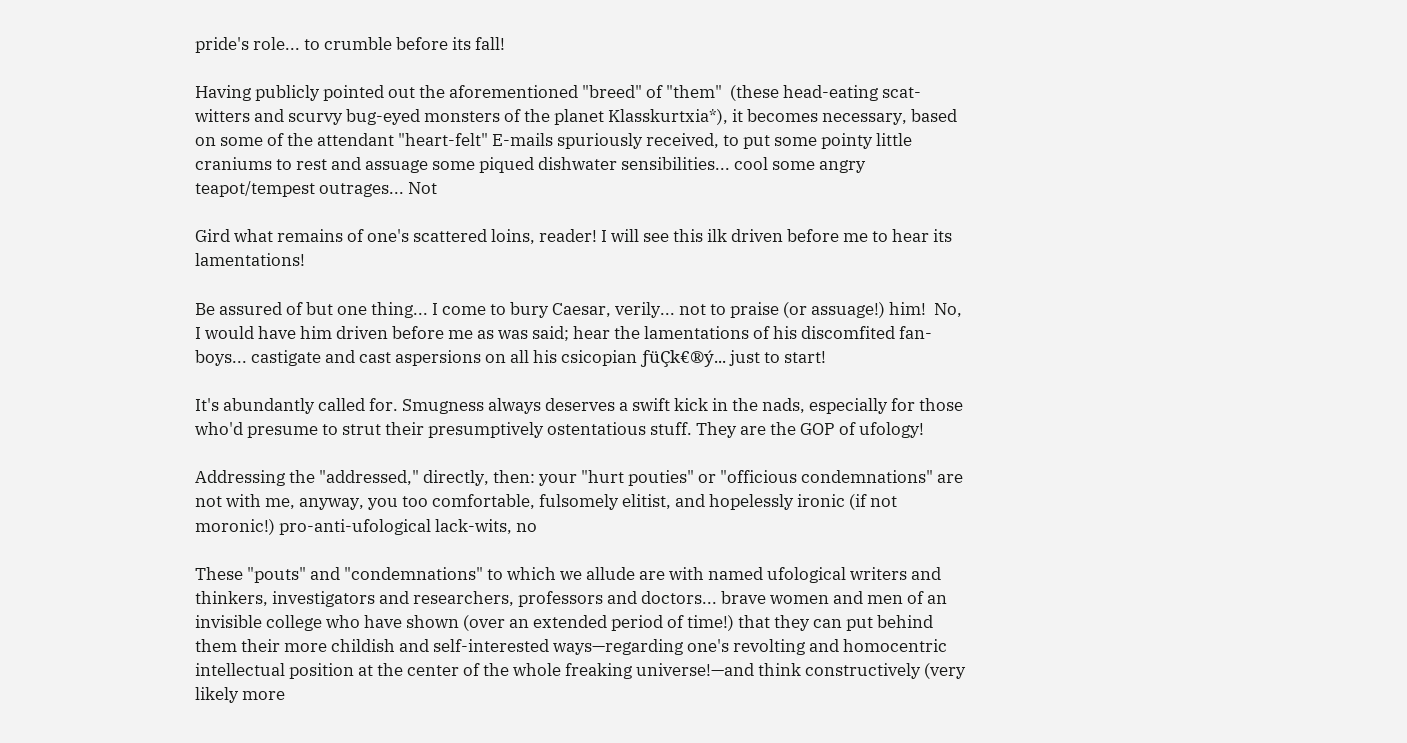pride's role... to crumble before its fall!

Having publicly pointed out the aforementioned "breed" of "them"  (these head-eating scat-witters and scurvy bug-eyed monsters of the planet Klasskurtxia*), it becomes necessary, based on some of the attendant "heart-felt" E-mails spuriously received, to put some pointy little craniums to rest and assuage some piqued dishwater sensibilities... cool some angry teapot/tempest outrages... Not

Gird what remains of one's scattered loins, reader! I will see this ilk driven before me to hear its lamentations!

Be assured of but one thing... I come to bury Caesar, verily... not to praise (or assuage!) him!  No, I would have him driven before me as was said; hear the lamentations of his discomfited fan-boys... castigate and cast aspersions on all his csicopian ƒüÇk€®ý... just to start!

It's abundantly called for. Smugness always deserves a swift kick in the nads, especially for those who'd presume to strut their presumptively ostentatious stuff. They are the GOP of ufology!

Addressing the "addressed," directly, then: your "hurt pouties" or "officious condemnations" are not with me, anyway, you too comfortable, fulsomely elitist, and hopelessly ironic (if not moronic!) pro-anti-ufological lack-wits, no

These "pouts" and "condemnations" to which we allude are with named ufological writers and thinkers, investigators and researchers, professors and doctors... brave women and men of an invisible college who have shown (over an extended period of time!) that they can put behind them their more childish and self-interested ways—regarding one's revolting and homocentric intellectual position at the center of the whole freaking universe!—and think constructively (very likely more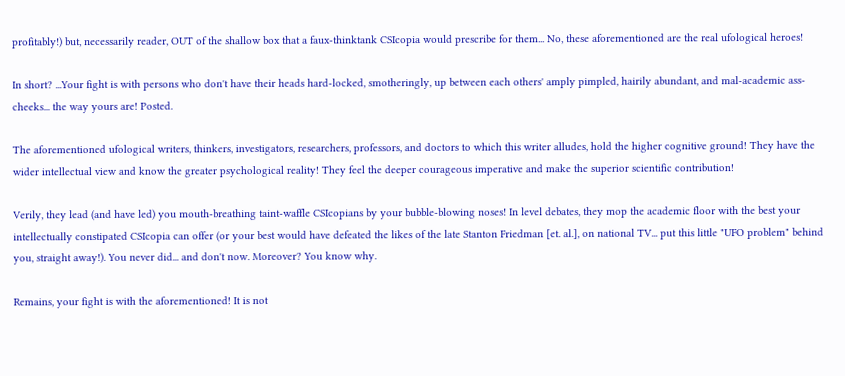profitably!) but, necessarily reader, OUT of the shallow box that a faux-thinktank CSIcopia would prescribe for them... No, these aforementioned are the real ufological heroes!

In short? ...Your fight is with persons who don't have their heads hard-locked, smotheringly, up between each others' amply pimpled, hairily abundant, and mal-academic ass-cheeks... the way yours are! Posted.

The aforementioned ufological writers, thinkers, investigators, researchers, professors, and doctors to which this writer alludes, hold the higher cognitive ground! They have the wider intellectual view and know the greater psychological reality! They feel the deeper courageous imperative and make the superior scientific contribution!

Verily, they lead (and have led) you mouth-breathing taint-waffle CSIcopians by your bubble-blowing noses! In level debates, they mop the academic floor with the best your intellectually constipated CSIcopia can offer (or your best would have defeated the likes of the late Stanton Friedman [et. al.], on national TV... put this little "UFO problem" behind you, straight away!). You never did... and don't now. Moreover? You know why.

Remains, your fight is with the aforementioned! It is not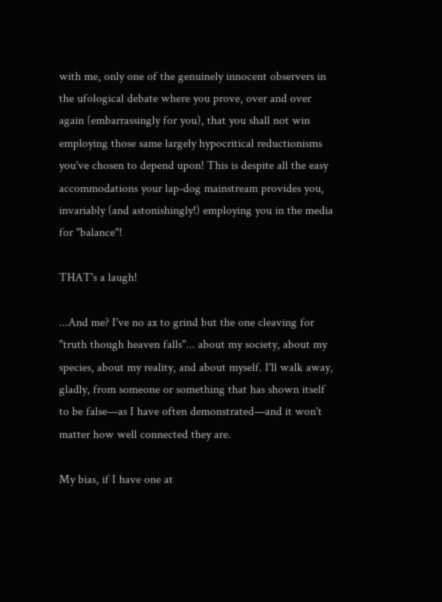with me, only one of the genuinely innocent observers in the ufological debate where you prove, over and over again (embarrassingly for you), that you shall not win employing those same largely hypocritical reductionisms you've chosen to depend upon! This is despite all the easy accommodations your lap-dog mainstream provides you, invariably (and astonishingly!) employing you in the media for "balance"!

THAT's a laugh!

...And me? I've no ax to grind but the one cleaving for "truth though heaven falls"... about my society, about my species, about my reality, and about myself. I'll walk away, gladly, from someone or something that has shown itself to be false—as I have often demonstrated—and it won't matter how well connected they are.

My bias, if I have one at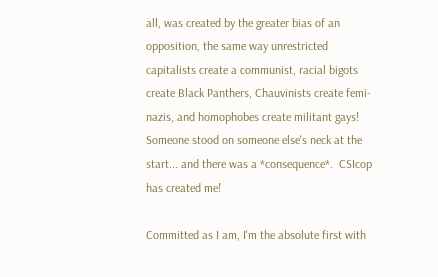all, was created by the greater bias of an opposition, the same way unrestricted capitalists create a communist, racial bigots create Black Panthers, Chauvinists create femi-nazis, and homophobes create militant gays!  Someone stood on someone else's neck at the start... and there was a *consequence*.  CSIcop has created me!

Committed as I am, I'm the absolute first with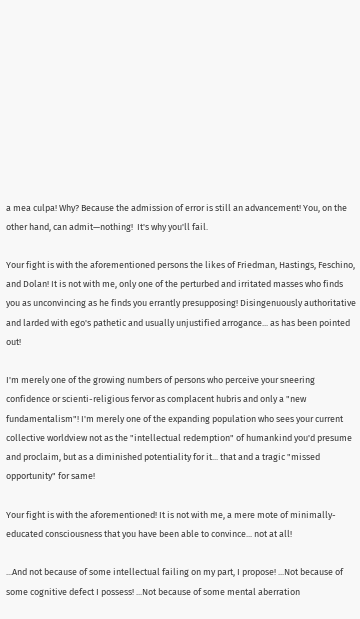a mea culpa! Why? Because the admission of error is still an advancement! You, on the other hand, can admit—nothing!  It's why you'll fail.

Your fight is with the aforementioned persons the likes of Friedman, Hastings, Feschino, and Dolan! It is not with me, only one of the perturbed and irritated masses who finds you as unconvincing as he finds you errantly presupposing! Disingenuously authoritative and larded with ego's pathetic and usually unjustified arrogance... as has been pointed out!

I'm merely one of the growing numbers of persons who perceive your sneering confidence or scienti-religious fervor as complacent hubris and only a "new fundamentalism"! I'm merely one of the expanding population who sees your current collective worldview not as the "intellectual redemption" of humankind you'd presume and proclaim, but as a diminished potentiality for it... that and a tragic "missed opportunity" for same!

Your fight is with the aforementioned! It is not with me, a mere mote of minimally-educated consciousness that you have been able to convince... not at all!

...And not because of some intellectual failing on my part, I propose! ...Not because of some cognitive defect I possess! ...Not because of some mental aberration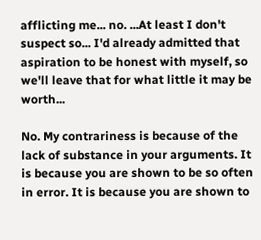afflicting me... no. ...At least I don't suspect so... I'd already admitted that aspiration to be honest with myself, so we'll leave that for what little it may be worth...

No. My contrariness is because of the lack of substance in your arguments. It is because you are shown to be so often in error. It is because you are shown to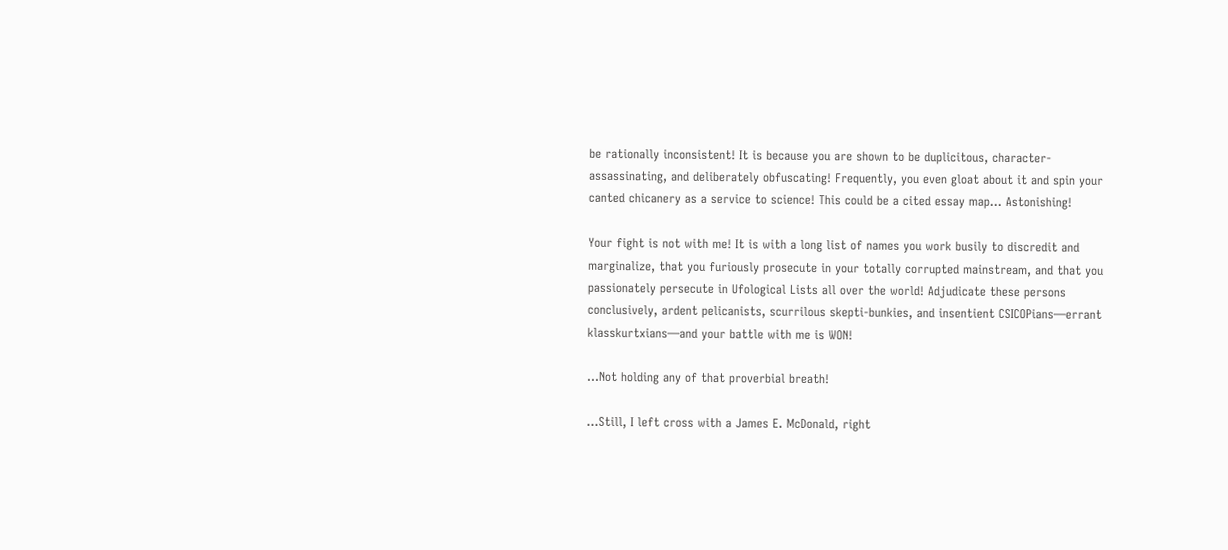be rationally inconsistent! It is because you are shown to be duplicitous, character-assassinating, and deliberately obfuscating! Frequently, you even gloat about it and spin your canted chicanery as a service to science! This could be a cited essay map... Astonishing!

Your fight is not with me! It is with a long list of names you work busily to discredit and marginalize, that you furiously prosecute in your totally corrupted mainstream, and that you passionately persecute in Ufological Lists all over the world! Adjudicate these persons conclusively, ardent pelicanists, scurrilous skepti-bunkies, and insentient CSICOPians—errant klasskurtxians—and your battle with me is WON!

...Not holding any of that proverbial breath!

...Still, I left cross with a James E. McDonald, right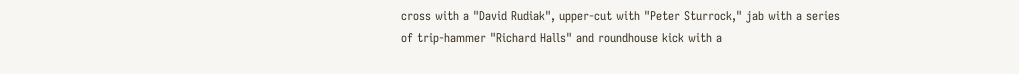cross with a "David Rudiak", upper-cut with "Peter Sturrock," jab with a series of trip-hammer "Richard Halls" and roundhouse kick with a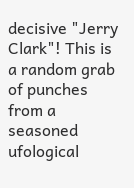decisive "Jerry Clark"! This is a random grab of punches from a seasoned ufological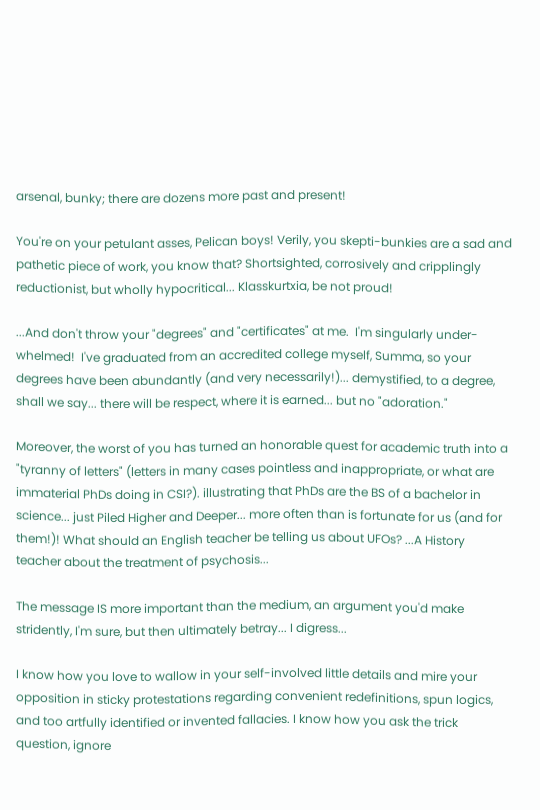arsenal, bunky; there are dozens more past and present!

You're on your petulant asses, Pelican boys! Verily, you skepti-bunkies are a sad and pathetic piece of work, you know that? Shortsighted, corrosively and cripplingly reductionist, but wholly hypocritical... Klasskurtxia, be not proud!

...And don't throw your "degrees" and "certificates" at me.  I'm singularly under-whelmed!  I've graduated from an accredited college myself, Summa, so your degrees have been abundantly (and very necessarily!)... demystified, to a degree, shall we say... there will be respect, where it is earned... but no "adoration."

Moreover, the worst of you has turned an honorable quest for academic truth into a "tyranny of letters" (letters in many cases pointless and inappropriate, or what are immaterial PhDs doing in CSI?). illustrating that PhDs are the BS of a bachelor in science... just Piled Higher and Deeper... more often than is fortunate for us (and for them!)! What should an English teacher be telling us about UFOs? ...A History teacher about the treatment of psychosis...

The message IS more important than the medium, an argument you'd make stridently, I'm sure, but then ultimately betray... I digress...

I know how you love to wallow in your self-involved little details and mire your opposition in sticky protestations regarding convenient redefinitions, spun logics, and too artfully identified or invented fallacies. I know how you ask the trick question, ignore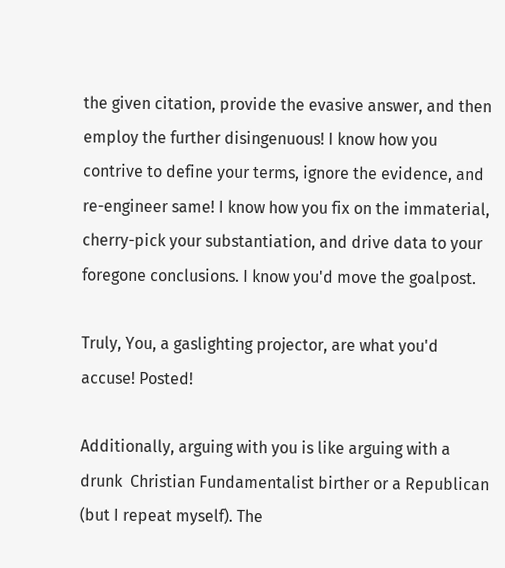the given citation, provide the evasive answer, and then employ the further disingenuous! I know how you contrive to define your terms, ignore the evidence, and re-engineer same! I know how you fix on the immaterial, cherry-pick your substantiation, and drive data to your foregone conclusions. I know you'd move the goalpost.

Truly, You, a gaslighting projector, are what you'd accuse! Posted!

Additionally, arguing with you is like arguing with a drunk  Christian Fundamentalist birther or a Republican (but I repeat myself). The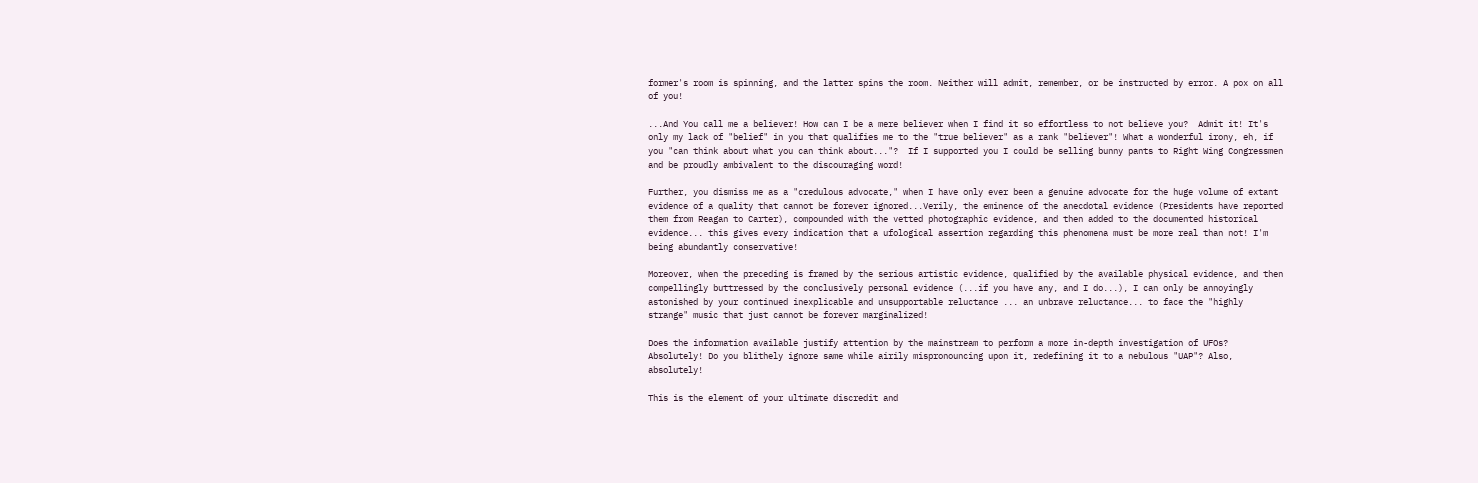former's room is spinning, and the latter spins the room. Neither will admit, remember, or be instructed by error. A pox on all of you!

...And You call me a believer! How can I be a mere believer when I find it so effortless to not believe you?  Admit it! It's only my lack of "belief" in you that qualifies me to the "true believer" as a rank "believer"! What a wonderful irony, eh, if you "can think about what you can think about..."?  If I supported you I could be selling bunny pants to Right Wing Congressmen and be proudly ambivalent to the discouraging word!

Further, you dismiss me as a "credulous advocate," when I have only ever been a genuine advocate for the huge volume of extant evidence of a quality that cannot be forever ignored...Verily, the eminence of the anecdotal evidence (Presidents have reported them from Reagan to Carter), compounded with the vetted photographic evidence, and then added to the documented historical evidence... this gives every indication that a ufological assertion regarding this phenomena must be more real than not! I'm being abundantly conservative!

Moreover, when the preceding is framed by the serious artistic evidence, qualified by the available physical evidence, and then compellingly buttressed by the conclusively personal evidence (...if you have any, and I do...), I can only be annoyingly astonished by your continued inexplicable and unsupportable reluctance ... an unbrave reluctance... to face the "highly strange" music that just cannot be forever marginalized!

Does the information available justify attention by the mainstream to perform a more in-depth investigation of UFOs? Absolutely! Do you blithely ignore same while airily mispronouncing upon it, redefining it to a nebulous "UAP"? Also, absolutely!

This is the element of your ultimate discredit and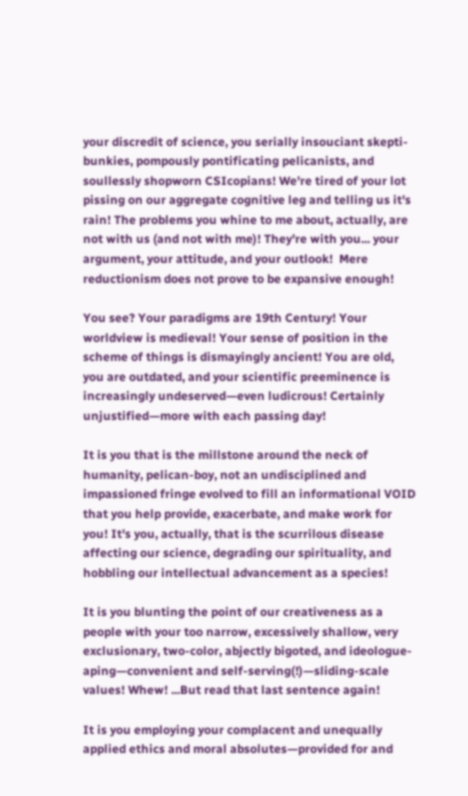your discredit of science, you serially insouciant skepti-bunkies, pompously pontificating pelicanists, and soullessly shopworn CSIcopians! We're tired of your lot pissing on our aggregate cognitive leg and telling us it's rain! The problems you whine to me about, actually, are not with us (and not with me)! They're with you... your argument, your attitude, and your outlook!  Mere reductionism does not prove to be expansive enough!

You see? Your paradigms are 19th Century! Your worldview is medieval! Your sense of position in the scheme of things is dismayingly ancient! You are old, you are outdated, and your scientific preeminence is increasingly undeserved—even ludicrous! Certainly unjustified—more with each passing day!

It is you that is the millstone around the neck of humanity, pelican-boy, not an undisciplined and impassioned fringe evolved to fill an informational VOID that you help provide, exacerbate, and make work for you! It's you, actually, that is the scurrilous disease affecting our science, degrading our spirituality, and hobbling our intellectual advancement as a species!

It is you blunting the point of our creativeness as a people with your too narrow, excessively shallow, very exclusionary, two-color, abjectly bigoted, and ideologue-aping—convenient and self-serving(!)—sliding-scale values! Whew! ...But read that last sentence again!

It is you employing your complacent and unequally applied ethics and moral absolutes—provided for and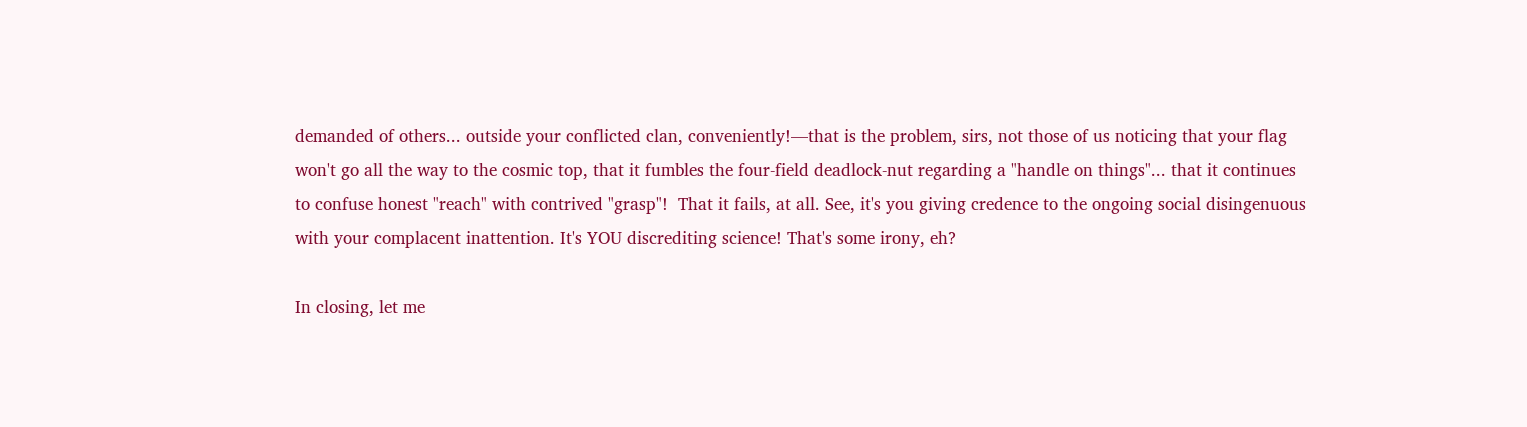demanded of others... outside your conflicted clan, conveniently!—that is the problem, sirs, not those of us noticing that your flag won't go all the way to the cosmic top, that it fumbles the four-field deadlock-nut regarding a "handle on things"... that it continues to confuse honest "reach" with contrived "grasp"!  That it fails, at all. See, it's you giving credence to the ongoing social disingenuous with your complacent inattention. It's YOU discrediting science! That's some irony, eh?

In closing, let me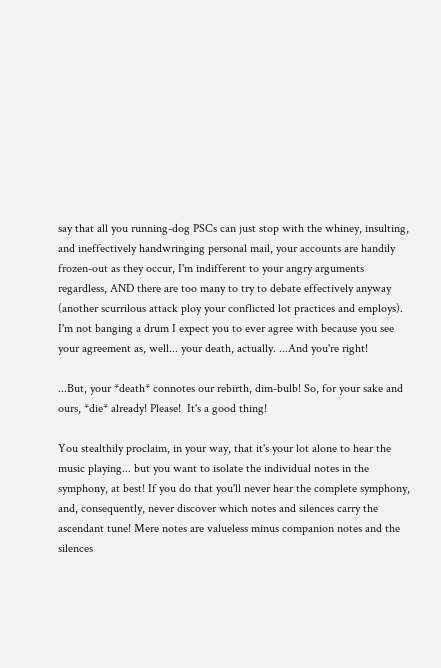say that all you running-dog PSCs can just stop with the whiney, insulting, and ineffectively handwringing personal mail, your accounts are handily frozen-out as they occur, I'm indifferent to your angry arguments regardless, AND there are too many to try to debate effectively anyway (another scurrilous attack ploy your conflicted lot practices and employs). I'm not banging a drum I expect you to ever agree with because you see your agreement as, well... your death, actually. ...And you're right!

...But, your *death* connotes our rebirth, dim-bulb! So, for your sake and ours, *die* already! Please!  It's a good thing!

You stealthily proclaim, in your way, that it's your lot alone to hear the music playing... but you want to isolate the individual notes in the symphony, at best! If you do that you'll never hear the complete symphony, and, consequently, never discover which notes and silences carry the ascendant tune! Mere notes are valueless minus companion notes and the silences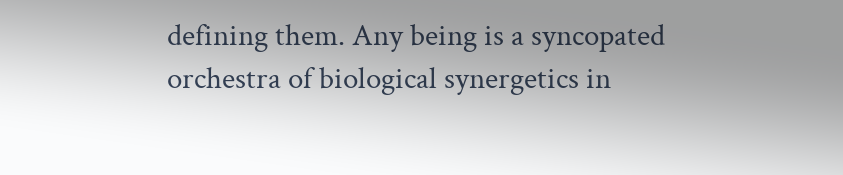defining them. Any being is a syncopated orchestra of biological synergetics in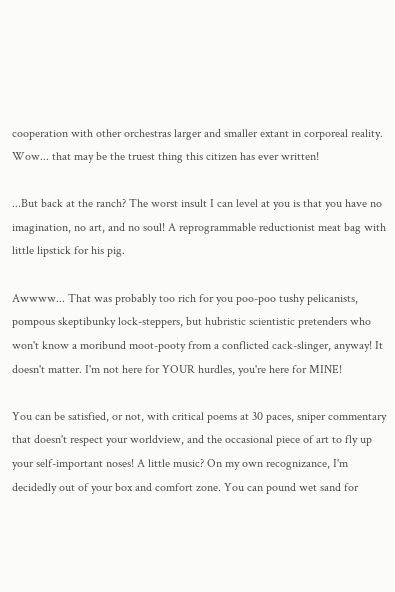cooperation with other orchestras larger and smaller extant in corporeal reality. Wow... that may be the truest thing this citizen has ever written!

...But back at the ranch? The worst insult I can level at you is that you have no imagination, no art, and no soul! A reprogrammable reductionist meat bag with little lipstick for his pig.

Awwww... That was probably too rich for you poo-poo tushy pelicanists, pompous skeptibunky lock-steppers, but hubristic scientistic pretenders who won't know a moribund moot-pooty from a conflicted cack-slinger, anyway! It doesn't matter. I'm not here for YOUR hurdles, you're here for MINE!

You can be satisfied, or not, with critical poems at 30 paces, sniper commentary that doesn't respect your worldview, and the occasional piece of art to fly up your self-important noses! A little music? On my own recognizance, I'm decidedly out of your box and comfort zone. You can pound wet sand for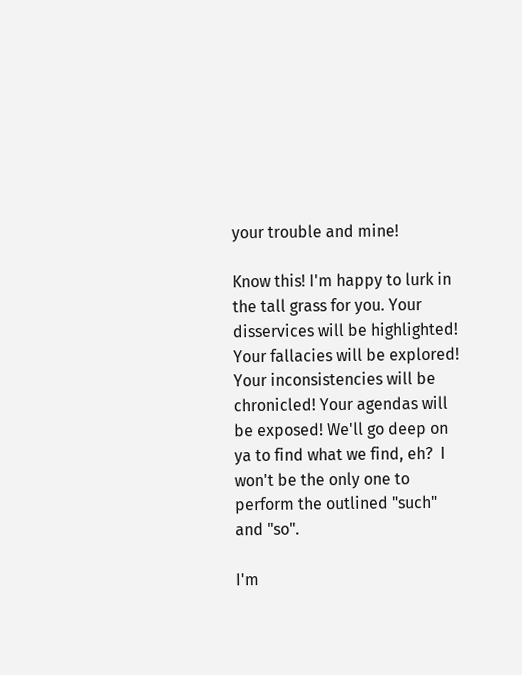your trouble and mine!

Know this! I'm happy to lurk in the tall grass for you. Your disservices will be highlighted! Your fallacies will be explored! Your inconsistencies will be chronicled! Your agendas will be exposed! We'll go deep on ya to find what we find, eh?  I won't be the only one to perform the outlined "such" and "so".

I'm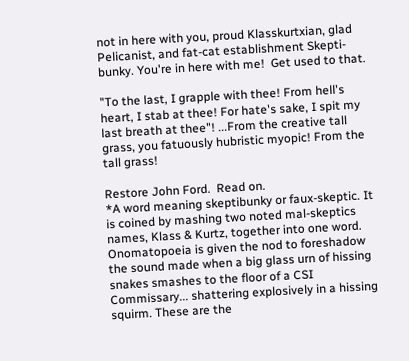not in here with you, proud Klasskurtxian, glad Pelicanist, and fat-cat establishment Skepti-bunky. You're in here with me!  Get used to that.

"To the last, I grapple with thee! From hell's heart, I stab at thee! For hate's sake, I spit my last breath at thee"! ...From the creative tall grass, you fatuously hubristic myopic! From the tall grass!

Restore John Ford.  Read on.
*A word meaning skeptibunky or faux-skeptic. It is coined by mashing two noted mal-skeptics names, Klass & Kurtz, together into one word.  Onomatopoeia is given the nod to foreshadow the sound made when a big glass urn of hissing snakes smashes to the floor of a CSI Commissary... shattering explosively in a hissing squirm. These are the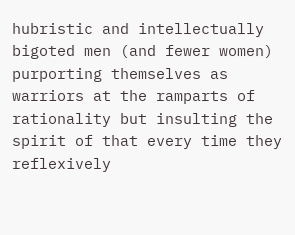hubristic and intellectually bigoted men (and fewer women) purporting themselves as warriors at the ramparts of rationality but insulting the spirit of that every time they reflexively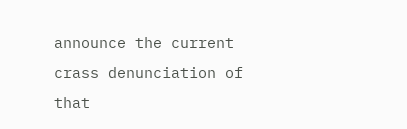announce the current crass denunciation of that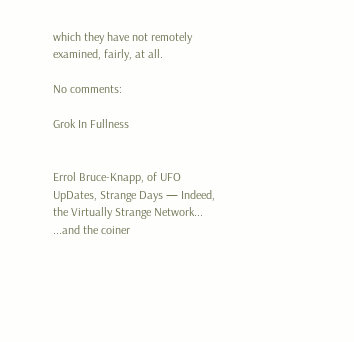which they have not remotely examined, fairly, at all.

No comments:

Grok In Fullness


Errol Bruce-Knapp, of UFO UpDates, Strange Days — Indeed, the Virtually Strange Network... ...and the coiner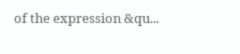of the expression &qu...